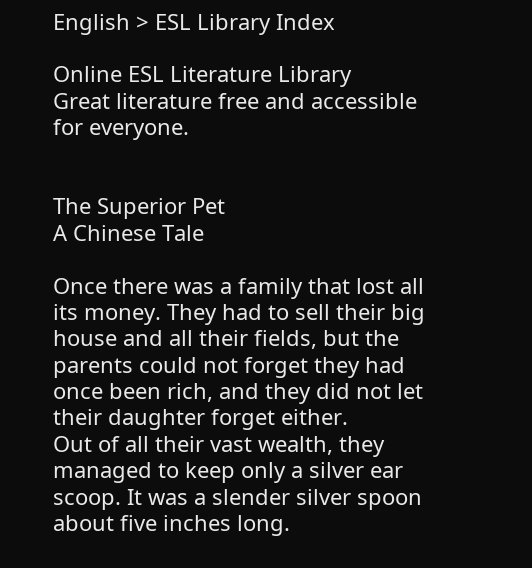English > ESL Library Index

Online ESL Literature Library
Great literature free and accessible for everyone.


The Superior Pet
A Chinese Tale

Once there was a family that lost all its money. They had to sell their big house and all their fields, but the parents could not forget they had once been rich, and they did not let their daughter forget either.
Out of all their vast wealth, they managed to keep only a silver ear scoop. It was a slender silver spoon about five inches long.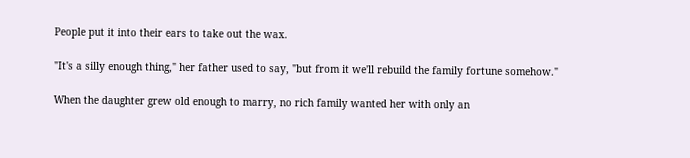People put it into their ears to take out the wax.

"It's a silly enough thing," her father used to say, "but from it we'll rebuild the family fortune somehow."

When the daughter grew old enough to marry, no rich family wanted her with only an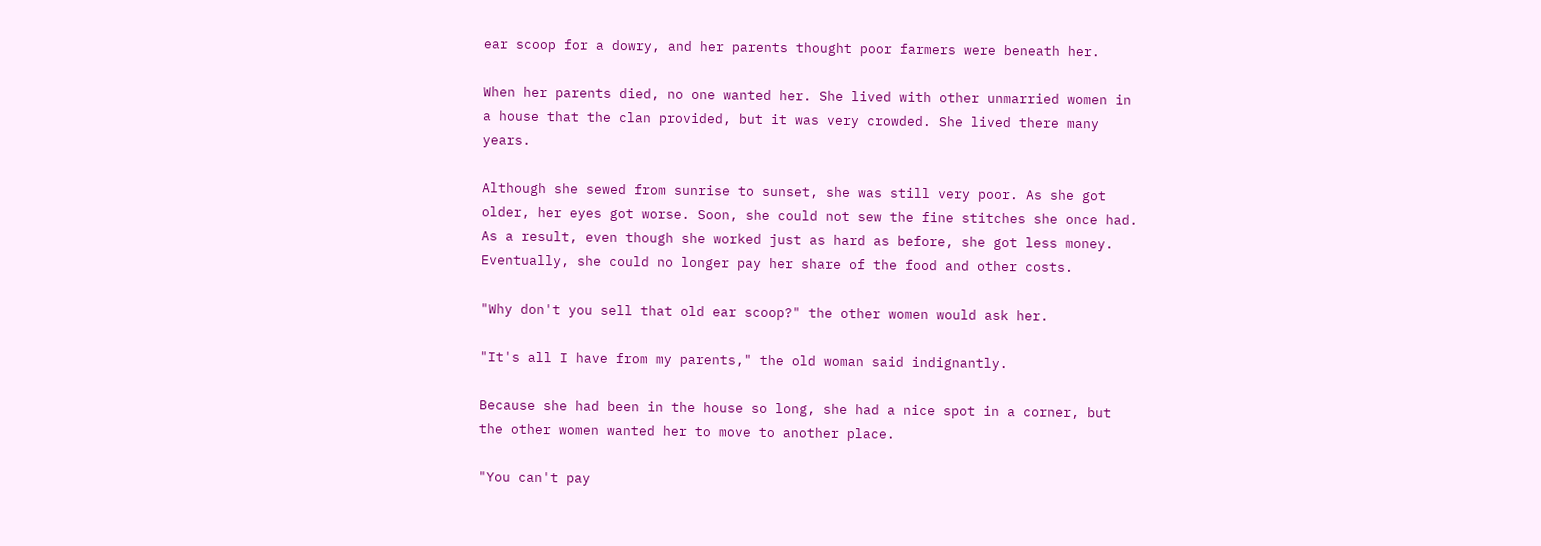ear scoop for a dowry, and her parents thought poor farmers were beneath her.

When her parents died, no one wanted her. She lived with other unmarried women in a house that the clan provided, but it was very crowded. She lived there many years.

Although she sewed from sunrise to sunset, she was still very poor. As she got older, her eyes got worse. Soon, she could not sew the fine stitches she once had. As a result, even though she worked just as hard as before, she got less money. Eventually, she could no longer pay her share of the food and other costs.

"Why don't you sell that old ear scoop?" the other women would ask her.

"It's all I have from my parents," the old woman said indignantly.

Because she had been in the house so long, she had a nice spot in a corner, but the other women wanted her to move to another place.

"You can't pay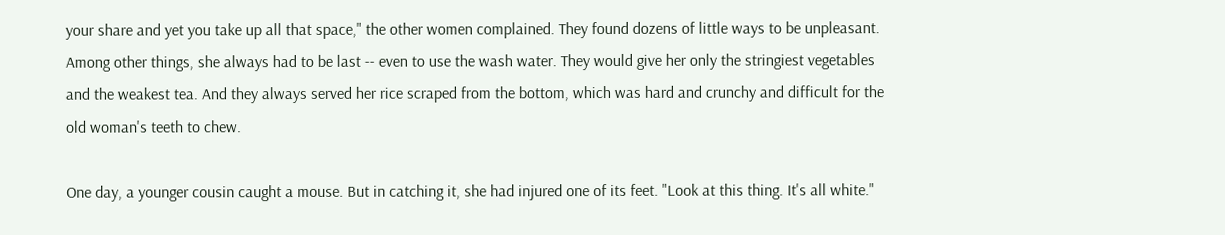your share and yet you take up all that space," the other women complained. They found dozens of little ways to be unpleasant. Among other things, she always had to be last -- even to use the wash water. They would give her only the stringiest vegetables and the weakest tea. And they always served her rice scraped from the bottom, which was hard and crunchy and difficult for the old woman's teeth to chew.

One day, a younger cousin caught a mouse. But in catching it, she had injured one of its feet. "Look at this thing. It's all white."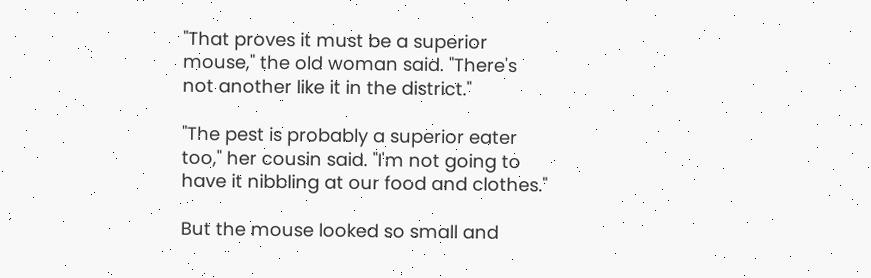"That proves it must be a superior mouse," the old woman said. "There's not another like it in the district."

"The pest is probably a superior eater too," her cousin said. "I'm not going to have it nibbling at our food and clothes."

But the mouse looked so small and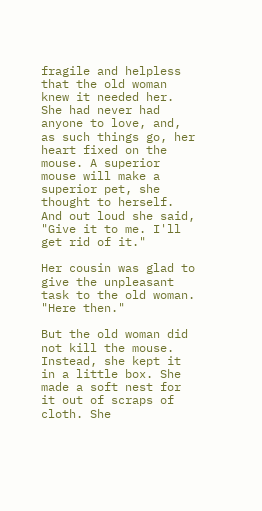fragile and helpless that the old woman knew it needed her. She had never had anyone to love, and, as such things go, her heart fixed on the mouse. A superior mouse will make a superior pet, she thought to herself. And out loud she said, "Give it to me. I'll get rid of it."

Her cousin was glad to give the unpleasant task to the old woman. "Here then."

But the old woman did not kill the mouse. Instead, she kept it in a little box. She made a soft nest for it out of scraps of cloth. She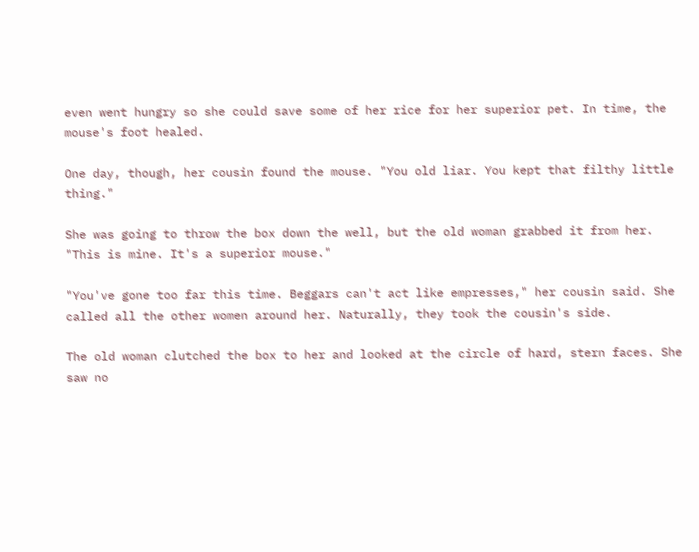even went hungry so she could save some of her rice for her superior pet. In time, the mouse's foot healed.

One day, though, her cousin found the mouse. "You old liar. You kept that filthy little thing."

She was going to throw the box down the well, but the old woman grabbed it from her. "This is mine. It's a superior mouse."

"You've gone too far this time. Beggars can't act like empresses," her cousin said. She called all the other women around her. Naturally, they took the cousin's side.

The old woman clutched the box to her and looked at the circle of hard, stern faces. She saw no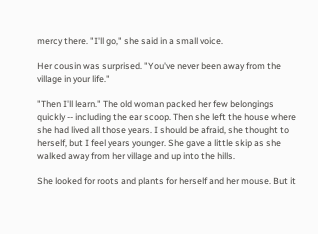mercy there. "I'll go," she said in a small voice.

Her cousin was surprised. "You've never been away from the village in your life."

"Then I'll learn." The old woman packed her few belongings quickly -- including the ear scoop. Then she left the house where she had lived all those years. I should be afraid, she thought to herself, but I feel years younger. She gave a little skip as she walked away from her village and up into the hills.

She looked for roots and plants for herself and her mouse. But it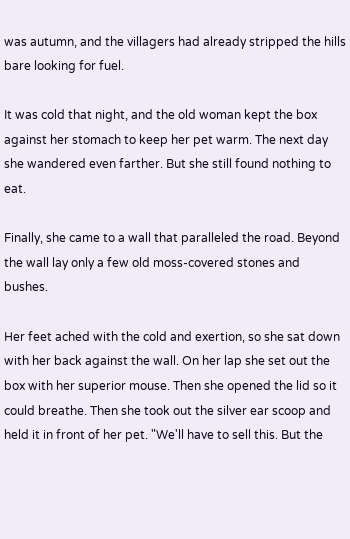was autumn, and the villagers had already stripped the hills bare looking for fuel.

It was cold that night, and the old woman kept the box against her stomach to keep her pet warm. The next day she wandered even farther. But she still found nothing to eat.

Finally, she came to a wall that paralleled the road. Beyond the wall lay only a few old moss-covered stones and bushes.

Her feet ached with the cold and exertion, so she sat down with her back against the wall. On her lap she set out the box with her superior mouse. Then she opened the lid so it could breathe. Then she took out the silver ear scoop and held it in front of her pet. "We'll have to sell this. But the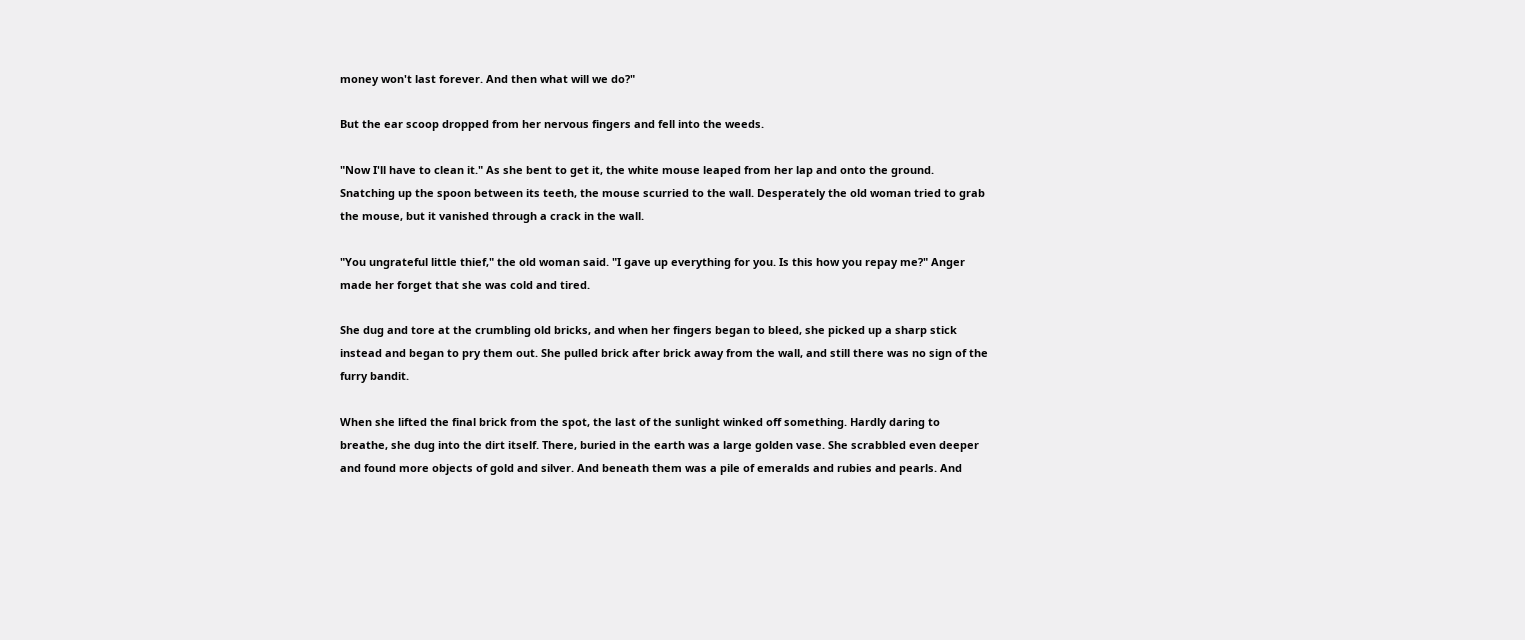money won't last forever. And then what will we do?"

But the ear scoop dropped from her nervous fingers and fell into the weeds.

"Now I'll have to clean it." As she bent to get it, the white mouse leaped from her lap and onto the ground. Snatching up the spoon between its teeth, the mouse scurried to the wall. Desperately the old woman tried to grab the mouse, but it vanished through a crack in the wall.

"You ungrateful little thief," the old woman said. "I gave up everything for you. Is this how you repay me?" Anger made her forget that she was cold and tired.

She dug and tore at the crumbling old bricks, and when her fingers began to bleed, she picked up a sharp stick instead and began to pry them out. She pulled brick after brick away from the wall, and still there was no sign of the furry bandit.

When she lifted the final brick from the spot, the last of the sunlight winked off something. Hardly daring to breathe, she dug into the dirt itself. There, buried in the earth was a large golden vase. She scrabbled even deeper and found more objects of gold and silver. And beneath them was a pile of emeralds and rubies and pearls. And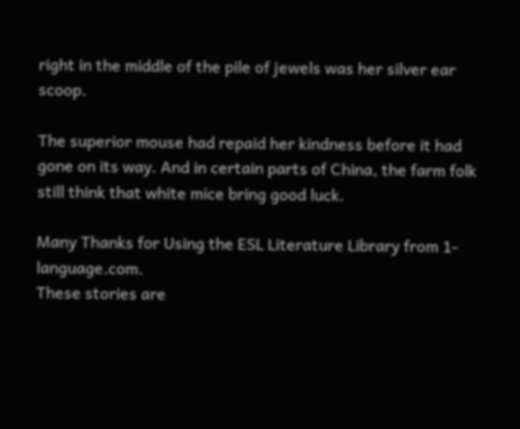right in the middle of the pile of jewels was her silver ear scoop.

The superior mouse had repaid her kindness before it had gone on its way. And in certain parts of China, the farm folk still think that white mice bring good luck.

Many Thanks for Using the ESL Literature Library from 1-language.com.
These stories are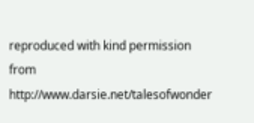reproduced with kind permission from http://www.darsie.net/talesofwonder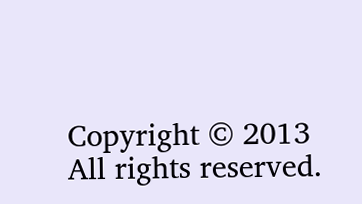Copyright © 2013 All rights reserved.